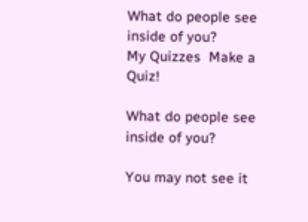What do people see inside of you?
My Quizzes  Make a Quiz!

What do people see inside of you?

You may not see it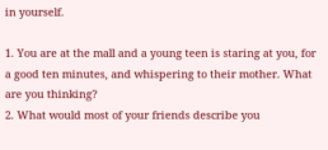in yourself.

1. You are at the mall and a young teen is staring at you, for a good ten minutes, and whispering to their mother. What are you thinking?
2. What would most of your friends describe you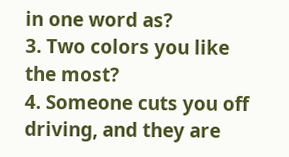in one word as?
3. Two colors you like the most?
4. Someone cuts you off driving, and they are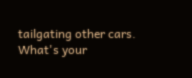tailgating other cars. What's your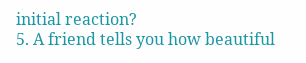initial reaction?
5. A friend tells you how beautiful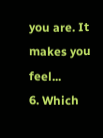you are. It makes you feel...
6. Which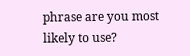phrase are you most likely to use?